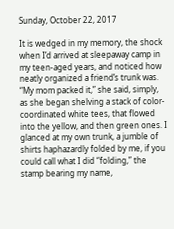Sunday, October 22, 2017

It is wedged in my memory, the shock when I’d arrived at sleepaway camp in my teen-aged years, and noticed how neatly organized a friend’s trunk was. “My mom packed it,” she said, simply, as she began shelving a stack of color-coordinated white tees, that flowed into the yellow, and then green ones. I glanced at my own trunk, a jumble of shirts haphazardly folded by me, if you could call what I did “folding,” the stamp bearing my name,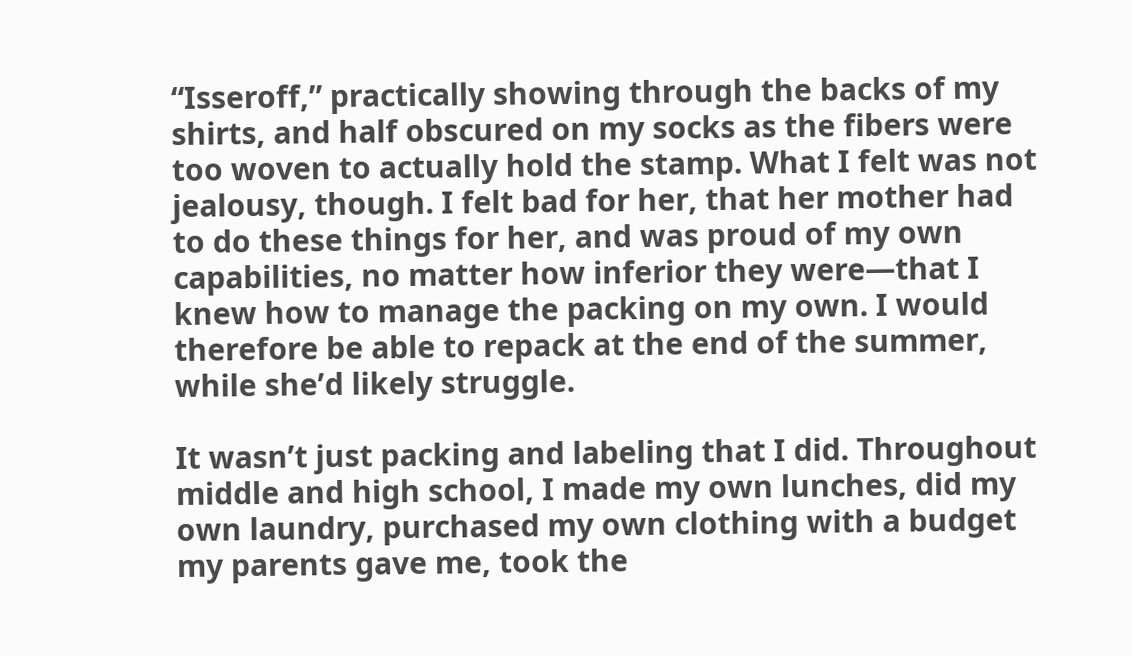“Isseroff,” practically showing through the backs of my shirts, and half obscured on my socks as the fibers were too woven to actually hold the stamp. What I felt was not jealousy, though. I felt bad for her, that her mother had to do these things for her, and was proud of my own capabilities, no matter how inferior they were—that I knew how to manage the packing on my own. I would therefore be able to repack at the end of the summer, while she’d likely struggle.

It wasn’t just packing and labeling that I did. Throughout middle and high school, I made my own lunches, did my own laundry, purchased my own clothing with a budget my parents gave me, took the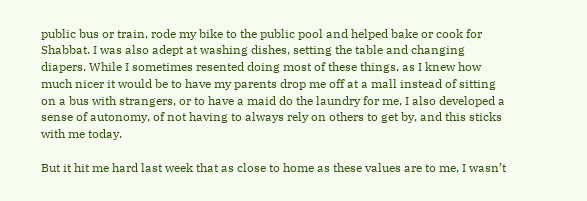public bus or train, rode my bike to the public pool and helped bake or cook for Shabbat. I was also adept at washing dishes, setting the table and changing diapers. While I sometimes resented doing most of these things, as I knew how much nicer it would be to have my parents drop me off at a mall instead of sitting on a bus with strangers, or to have a maid do the laundry for me, I also developed a sense of autonomy, of not having to always rely on others to get by, and this sticks with me today.

But it hit me hard last week that as close to home as these values are to me, I wasn’t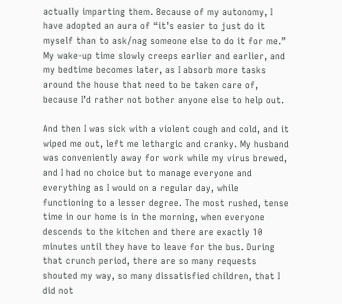actually imparting them. Because of my autonomy, I have adopted an aura of “it’s easier to just do it myself than to ask/nag someone else to do it for me.” My wake-up time slowly creeps earlier and earlier, and my bedtime becomes later, as I absorb more tasks around the house that need to be taken care of, because I’d rather not bother anyone else to help out.

And then I was sick with a violent cough and cold, and it wiped me out, left me lethargic and cranky. My husband was conveniently away for work while my virus brewed, and I had no choice but to manage everyone and everything as I would on a regular day, while functioning to a lesser degree. The most rushed, tense time in our home is in the morning, when everyone descends to the kitchen and there are exactly 10 minutes until they have to leave for the bus. During that crunch period, there are so many requests shouted my way, so many dissatisfied children, that I did not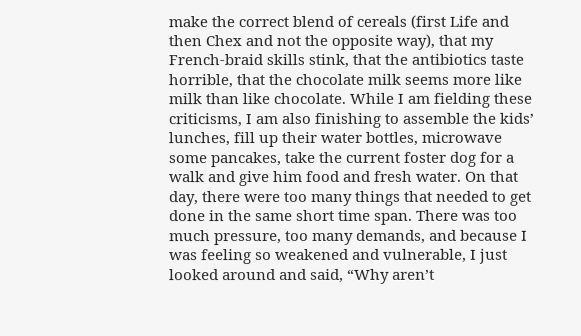make the correct blend of cereals (first Life and then Chex and not the opposite way), that my French-braid skills stink, that the antibiotics taste horrible, that the chocolate milk seems more like milk than like chocolate. While I am fielding these criticisms, I am also finishing to assemble the kids’ lunches, fill up their water bottles, microwave some pancakes, take the current foster dog for a walk and give him food and fresh water. On that day, there were too many things that needed to get done in the same short time span. There was too much pressure, too many demands, and because I was feeling so weakened and vulnerable, I just looked around and said, “Why aren’t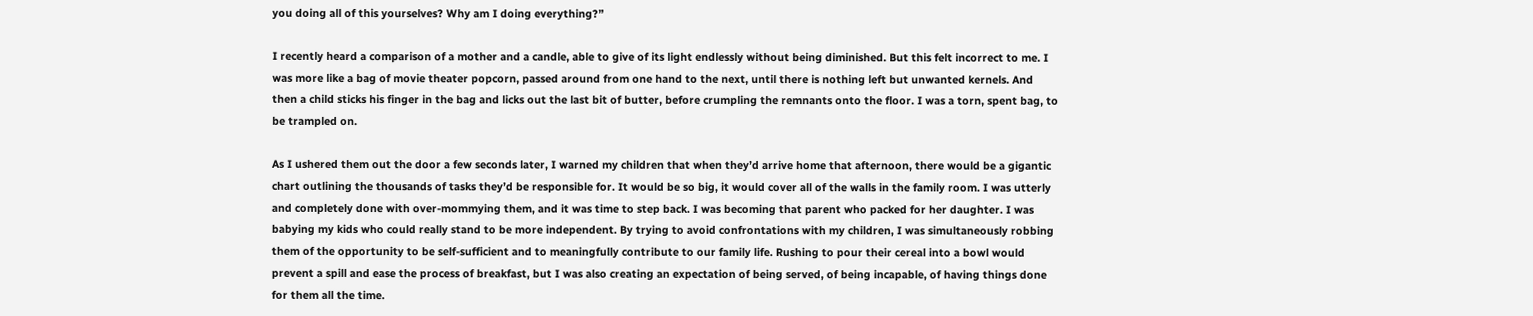you doing all of this yourselves? Why am I doing everything?”

I recently heard a comparison of a mother and a candle, able to give of its light endlessly without being diminished. But this felt incorrect to me. I was more like a bag of movie theater popcorn, passed around from one hand to the next, until there is nothing left but unwanted kernels. And then a child sticks his finger in the bag and licks out the last bit of butter, before crumpling the remnants onto the floor. I was a torn, spent bag, to be trampled on.

As I ushered them out the door a few seconds later, I warned my children that when they’d arrive home that afternoon, there would be a gigantic chart outlining the thousands of tasks they’d be responsible for. It would be so big, it would cover all of the walls in the family room. I was utterly and completely done with over-mommying them, and it was time to step back. I was becoming that parent who packed for her daughter. I was babying my kids who could really stand to be more independent. By trying to avoid confrontations with my children, I was simultaneously robbing them of the opportunity to be self-sufficient and to meaningfully contribute to our family life. Rushing to pour their cereal into a bowl would prevent a spill and ease the process of breakfast, but I was also creating an expectation of being served, of being incapable, of having things done for them all the time.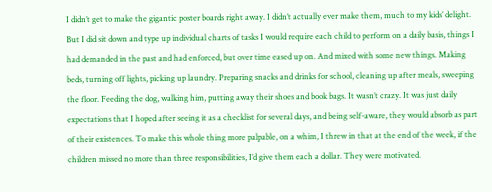I didn’t get to make the gigantic poster boards right away. I didn’t actually ever make them, much to my kids’ delight. But I did sit down and type up individual charts of tasks I would require each child to perform on a daily basis, things I had demanded in the past and had enforced, but over time eased up on. And mixed with some new things. Making beds, turning off lights, picking up laundry. Preparing snacks and drinks for school, cleaning up after meals, sweeping the floor. Feeding the dog, walking him, putting away their shoes and book bags. It wasn’t crazy. It was just daily expectations that I hoped after seeing it as a checklist for several days, and being self-aware, they would absorb as part of their existences. To make this whole thing more palpable, on a whim, I threw in that at the end of the week, if the children missed no more than three responsibilities, I’d give them each a dollar. They were motivated.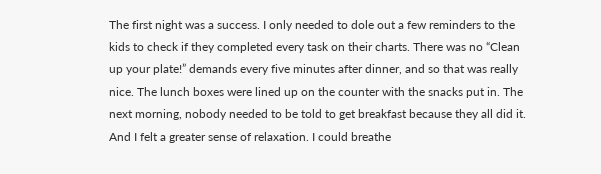The first night was a success. I only needed to dole out a few reminders to the kids to check if they completed every task on their charts. There was no “Clean up your plate!” demands every five minutes after dinner, and so that was really nice. The lunch boxes were lined up on the counter with the snacks put in. The next morning, nobody needed to be told to get breakfast because they all did it. And I felt a greater sense of relaxation. I could breathe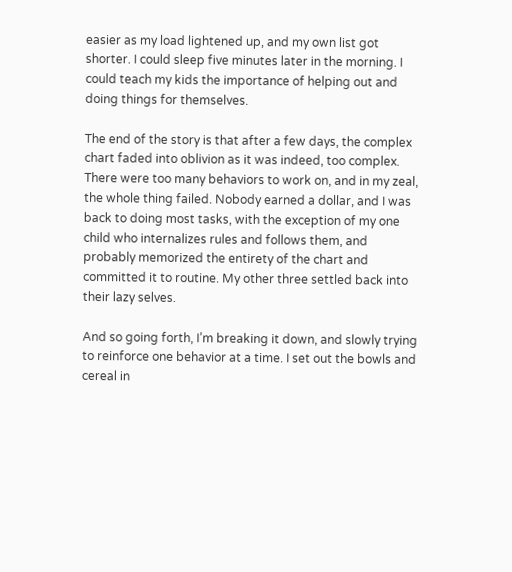easier as my load lightened up, and my own list got shorter. I could sleep five minutes later in the morning. I could teach my kids the importance of helping out and doing things for themselves.

The end of the story is that after a few days, the complex chart faded into oblivion as it was indeed, too complex. There were too many behaviors to work on, and in my zeal, the whole thing failed. Nobody earned a dollar, and I was back to doing most tasks, with the exception of my one child who internalizes rules and follows them, and probably memorized the entirety of the chart and committed it to routine. My other three settled back into their lazy selves.

And so going forth, I’m breaking it down, and slowly trying to reinforce one behavior at a time. I set out the bowls and cereal in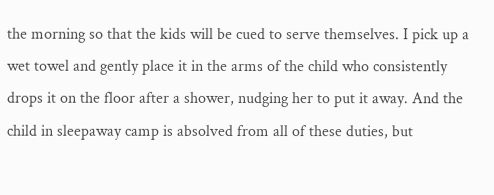the morning so that the kids will be cued to serve themselves. I pick up a wet towel and gently place it in the arms of the child who consistently drops it on the floor after a shower, nudging her to put it away. And the child in sleepaway camp is absolved from all of these duties, but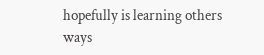hopefully is learning others ways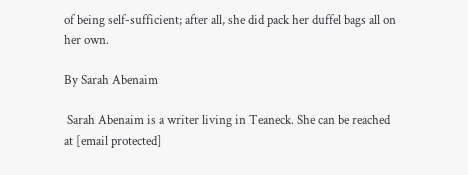of being self-sufficient; after all, she did pack her duffel bags all on her own.

By Sarah Abenaim

 Sarah Abenaim is a writer living in Teaneck. She can be reached at [email protected]